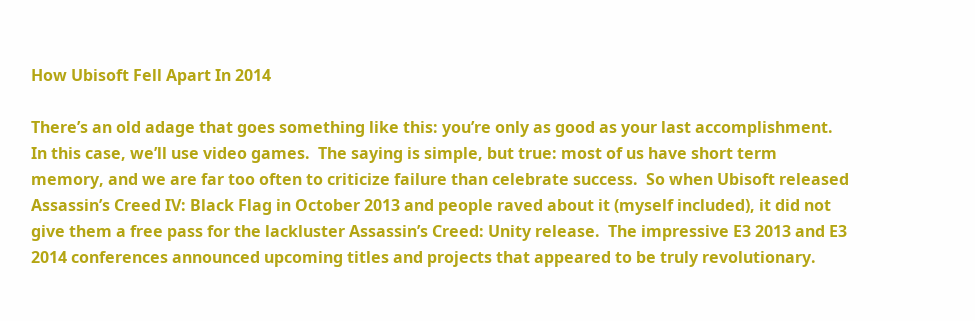How Ubisoft Fell Apart In 2014

There’s an old adage that goes something like this: you’re only as good as your last accomplishment.  In this case, we’ll use video games.  The saying is simple, but true: most of us have short term memory, and we are far too often to criticize failure than celebrate success.  So when Ubisoft released Assassin’s Creed IV: Black Flag in October 2013 and people raved about it (myself included), it did not give them a free pass for the lackluster Assassin’s Creed: Unity release.  The impressive E3 2013 and E3 2014 conferences announced upcoming titles and projects that appeared to be truly revolutionary.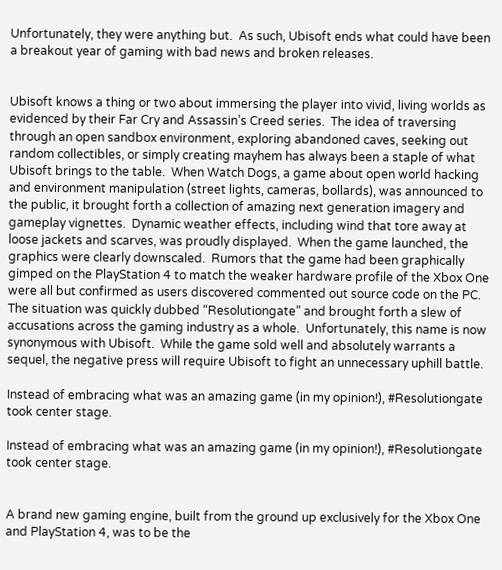Unfortunately, they were anything but.  As such, Ubisoft ends what could have been a breakout year of gaming with bad news and broken releases.


Ubisoft knows a thing or two about immersing the player into vivid, living worlds as evidenced by their Far Cry and Assassin’s Creed series.  The idea of traversing through an open sandbox environment, exploring abandoned caves, seeking out random collectibles, or simply creating mayhem has always been a staple of what Ubisoft brings to the table.  When Watch Dogs, a game about open world hacking and environment manipulation (street lights, cameras, bollards), was announced to the public, it brought forth a collection of amazing next generation imagery and gameplay vignettes.  Dynamic weather effects, including wind that tore away at loose jackets and scarves, was proudly displayed.  When the game launched, the graphics were clearly downscaled.  Rumors that the game had been graphically gimped on the PlayStation 4 to match the weaker hardware profile of the Xbox One were all but confirmed as users discovered commented out source code on the PC.  The situation was quickly dubbed “Resolutiongate” and brought forth a slew of accusations across the gaming industry as a whole.  Unfortunately, this name is now synonymous with Ubisoft.  While the game sold well and absolutely warrants a sequel, the negative press will require Ubisoft to fight an unnecessary uphill battle.

Instead of embracing what was an amazing game (in my opinion!), #Resolutiongate took center stage.

Instead of embracing what was an amazing game (in my opinion!), #Resolutiongate took center stage.


A brand new gaming engine, built from the ground up exclusively for the Xbox One and PlayStation 4, was to be the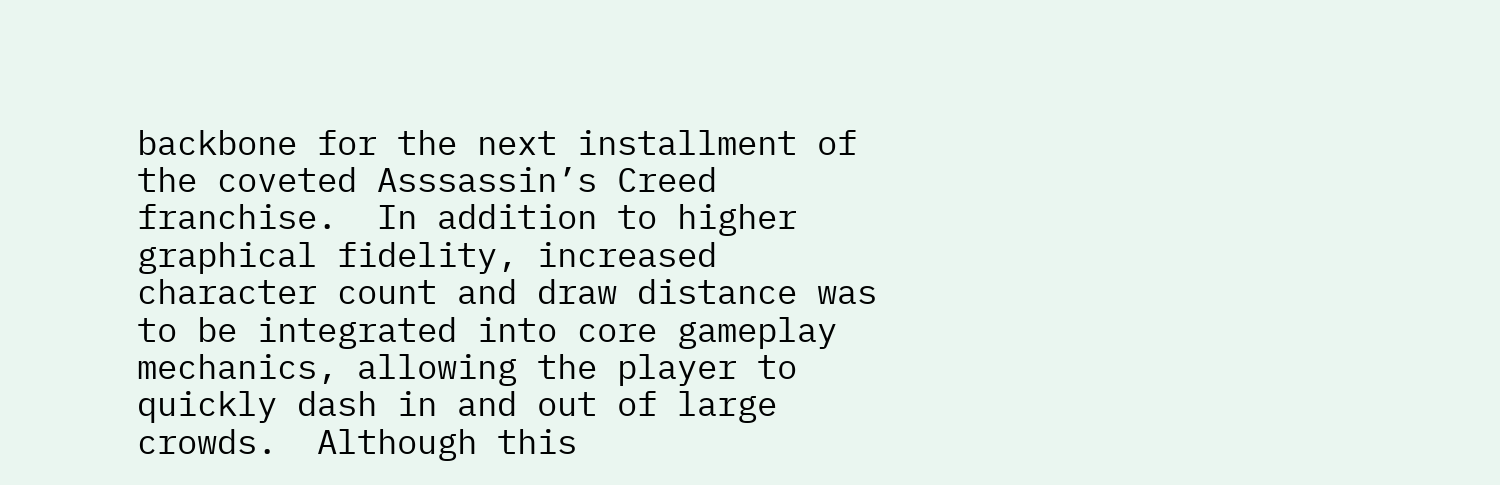backbone for the next installment of the coveted Asssassin’s Creed franchise.  In addition to higher graphical fidelity, increased character count and draw distance was to be integrated into core gameplay mechanics, allowing the player to quickly dash in and out of large crowds.  Although this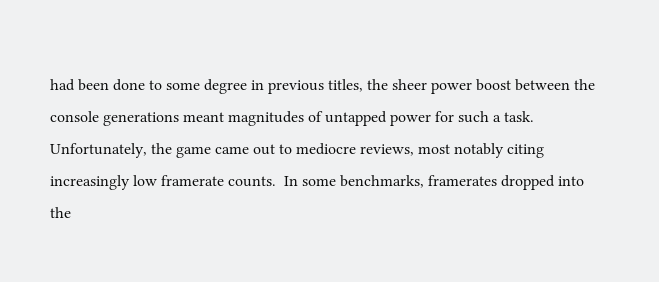had been done to some degree in previous titles, the sheer power boost between the console generations meant magnitudes of untapped power for such a task.  Unfortunately, the game came out to mediocre reviews, most notably citing increasingly low framerate counts.  In some benchmarks, framerates dropped into the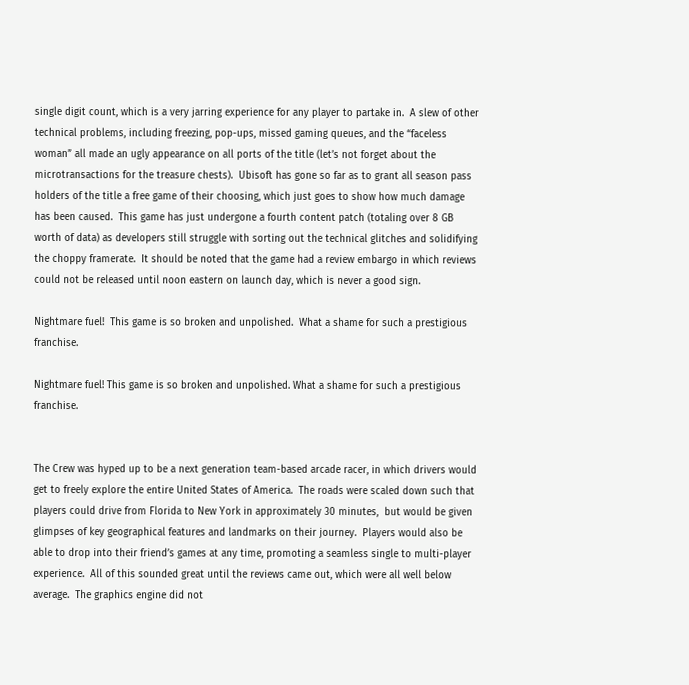single digit count, which is a very jarring experience for any player to partake in.  A slew of other technical problems, including freezing, pop-ups, missed gaming queues, and the “faceless woman” all made an ugly appearance on all ports of the title (let’s not forget about the microtransactions for the treasure chests).  Ubisoft has gone so far as to grant all season pass holders of the title a free game of their choosing, which just goes to show how much damage has been caused.  This game has just undergone a fourth content patch (totaling over 8 GB worth of data) as developers still struggle with sorting out the technical glitches and solidifying the choppy framerate.  It should be noted that the game had a review embargo in which reviews could not be released until noon eastern on launch day, which is never a good sign.

Nightmare fuel!  This game is so broken and unpolished.  What a shame for such a prestigious franchise.

Nightmare fuel! This game is so broken and unpolished. What a shame for such a prestigious franchise.


The Crew was hyped up to be a next generation team-based arcade racer, in which drivers would get to freely explore the entire United States of America.  The roads were scaled down such that players could drive from Florida to New York in approximately 30 minutes,  but would be given glimpses of key geographical features and landmarks on their journey.  Players would also be able to drop into their friend’s games at any time, promoting a seamless single to multi-player experience.  All of this sounded great until the reviews came out, which were all well below average.  The graphics engine did not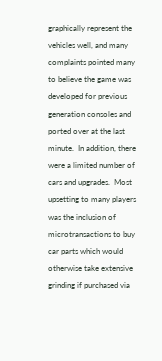graphically represent the vehicles well, and many complaints pointed many to believe the game was developed for previous generation consoles and ported over at the last minute.  In addition, there were a limited number of cars and upgrades.  Most upsetting to many players was the inclusion of microtransactions to buy car parts which would otherwise take extensive grinding if purchased via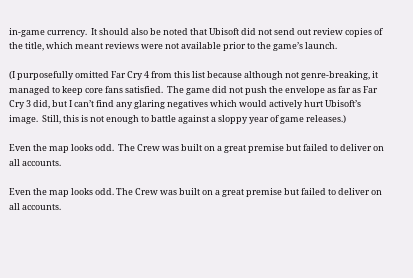in-game currency.  It should also be noted that Ubisoft did not send out review copies of the title, which meant reviews were not available prior to the game’s launch.

(I purposefully omitted Far Cry 4 from this list because although not genre-breaking, it managed to keep core fans satisfied.  The game did not push the envelope as far as Far Cry 3 did, but I can’t find any glaring negatives which would actively hurt Ubisoft’s image.  Still, this is not enough to battle against a sloppy year of game releases.)

Even the map looks odd.  The Crew was built on a great premise but failed to deliver on all accounts.

Even the map looks odd. The Crew was built on a great premise but failed to deliver on all accounts.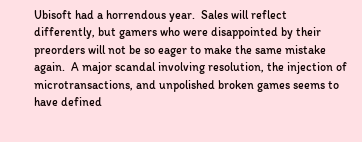Ubisoft had a horrendous year.  Sales will reflect differently, but gamers who were disappointed by their preorders will not be so eager to make the same mistake again.  A major scandal involving resolution, the injection of microtransactions, and unpolished broken games seems to have defined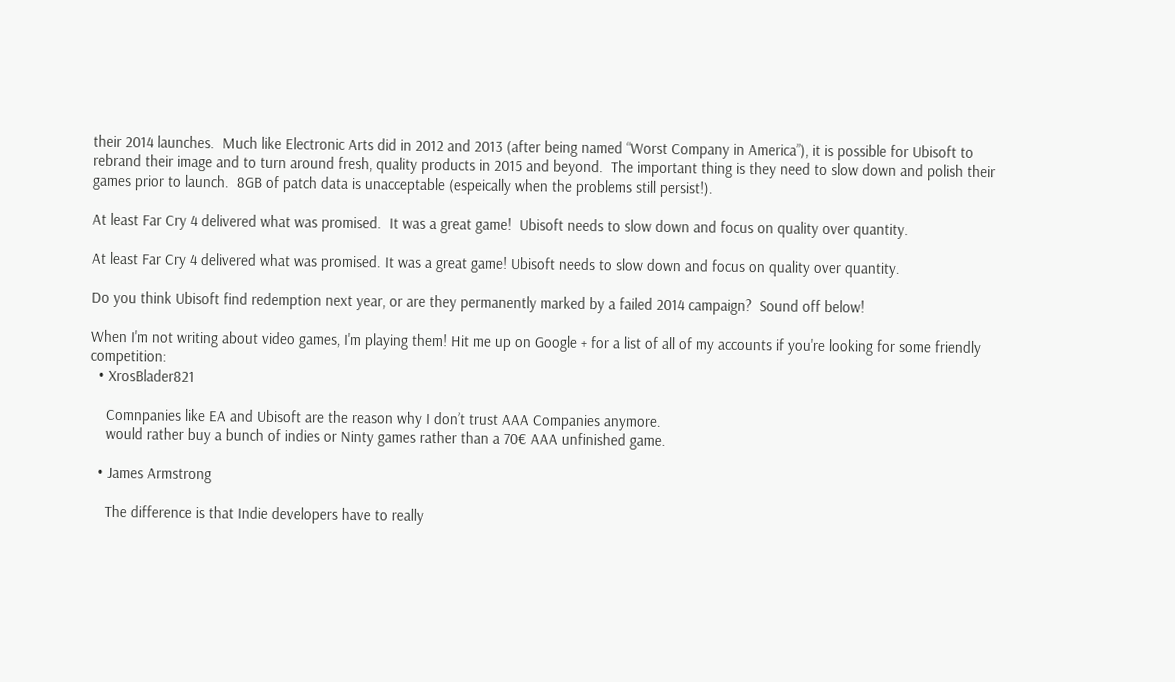their 2014 launches.  Much like Electronic Arts did in 2012 and 2013 (after being named “Worst Company in America”), it is possible for Ubisoft to rebrand their image and to turn around fresh, quality products in 2015 and beyond.  The important thing is they need to slow down and polish their games prior to launch.  8GB of patch data is unacceptable (espeically when the problems still persist!).

At least Far Cry 4 delivered what was promised.  It was a great game!  Ubisoft needs to slow down and focus on quality over quantity.

At least Far Cry 4 delivered what was promised. It was a great game! Ubisoft needs to slow down and focus on quality over quantity.

Do you think Ubisoft find redemption next year, or are they permanently marked by a failed 2014 campaign?  Sound off below!

When I'm not writing about video games, I'm playing them! Hit me up on Google + for a list of all of my accounts if you're looking for some friendly competition:
  • XrosBlader821

    Comnpanies like EA and Ubisoft are the reason why I don’t trust AAA Companies anymore.
    would rather buy a bunch of indies or Ninty games rather than a 70€ AAA unfinished game.

  • James Armstrong

    The difference is that Indie developers have to really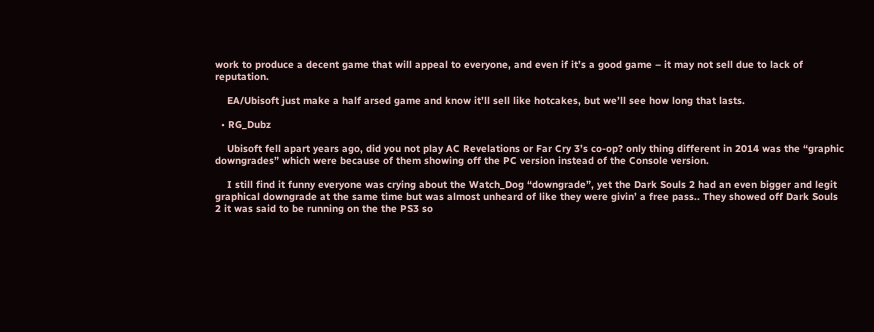work to produce a decent game that will appeal to everyone, and even if it’s a good game – it may not sell due to lack of reputation.

    EA/Ubisoft just make a half arsed game and know it’ll sell like hotcakes, but we’ll see how long that lasts.

  • RG_Dubz

    Ubisoft fell apart years ago, did you not play AC Revelations or Far Cry 3’s co-op? only thing different in 2014 was the “graphic downgrades” which were because of them showing off the PC version instead of the Console version.

    I still find it funny everyone was crying about the Watch_Dog “downgrade”, yet the Dark Souls 2 had an even bigger and legit graphical downgrade at the same time but was almost unheard of like they were givin’ a free pass.. They showed off Dark Souls 2 it was said to be running on the the PS3 so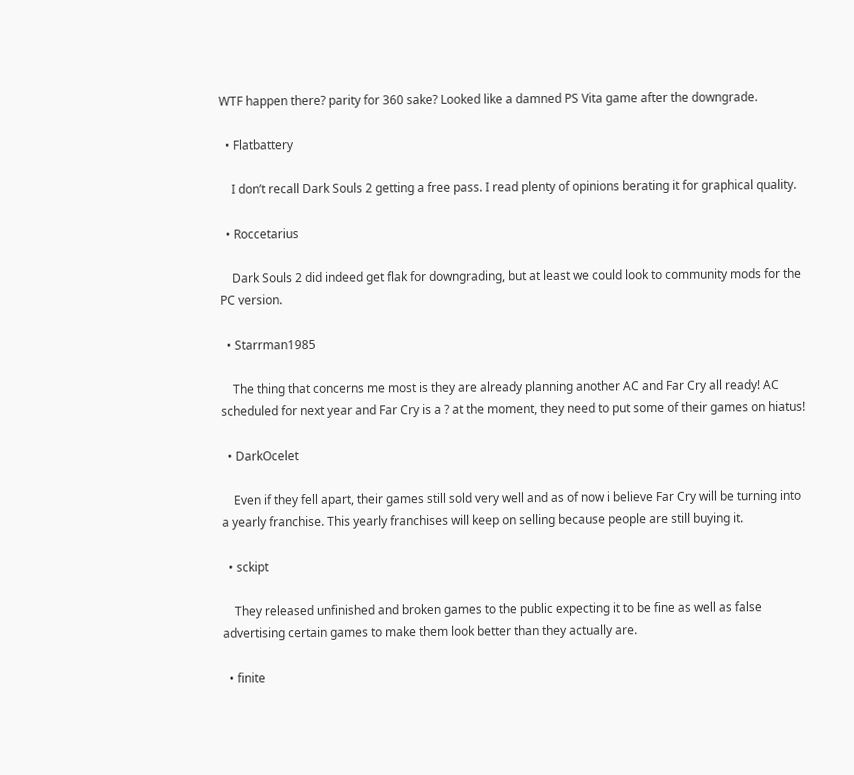WTF happen there? parity for 360 sake? Looked like a damned PS Vita game after the downgrade.

  • Flatbattery

    I don’t recall Dark Souls 2 getting a free pass. I read plenty of opinions berating it for graphical quality.

  • Roccetarius

    Dark Souls 2 did indeed get flak for downgrading, but at least we could look to community mods for the PC version.

  • Starrman1985

    The thing that concerns me most is they are already planning another AC and Far Cry all ready! AC scheduled for next year and Far Cry is a ? at the moment, they need to put some of their games on hiatus!

  • DarkOcelet

    Even if they fell apart, their games still sold very well and as of now i believe Far Cry will be turning into a yearly franchise. This yearly franchises will keep on selling because people are still buying it.

  • sckipt

    They released unfinished and broken games to the public expecting it to be fine as well as false advertising certain games to make them look better than they actually are.

  • finite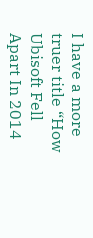I have a more truer title “How Ubisoft Fell Apart In 2014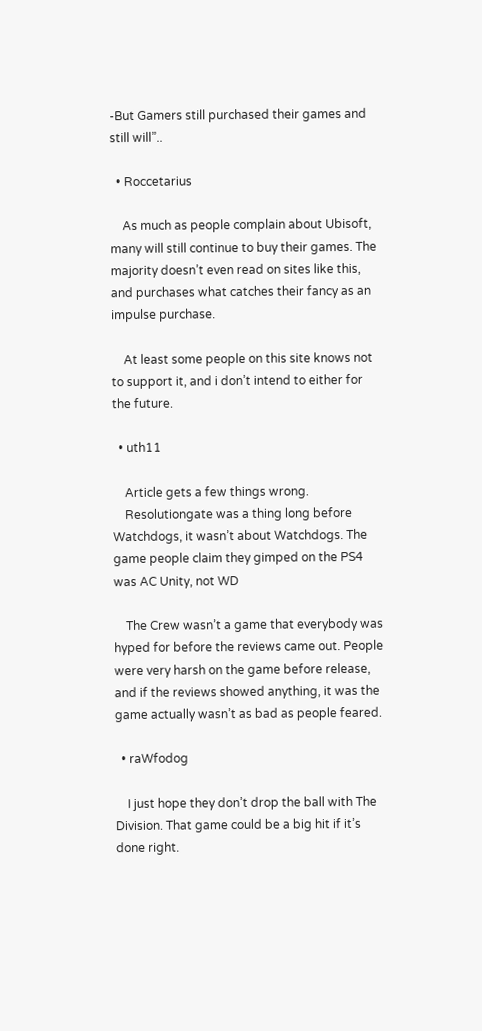-But Gamers still purchased their games and still will”..

  • Roccetarius

    As much as people complain about Ubisoft, many will still continue to buy their games. The majority doesn’t even read on sites like this, and purchases what catches their fancy as an impulse purchase.

    At least some people on this site knows not to support it, and i don’t intend to either for the future.

  • uth11

    Article gets a few things wrong.
    Resolutiongate was a thing long before Watchdogs, it wasn’t about Watchdogs. The game people claim they gimped on the PS4 was AC Unity, not WD

    The Crew wasn’t a game that everybody was hyped for before the reviews came out. People were very harsh on the game before release, and if the reviews showed anything, it was the game actually wasn’t as bad as people feared.

  • raWfodog

    I just hope they don’t drop the ball with The Division. That game could be a big hit if it’s done right.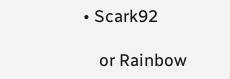• Scark92

    or Rainbow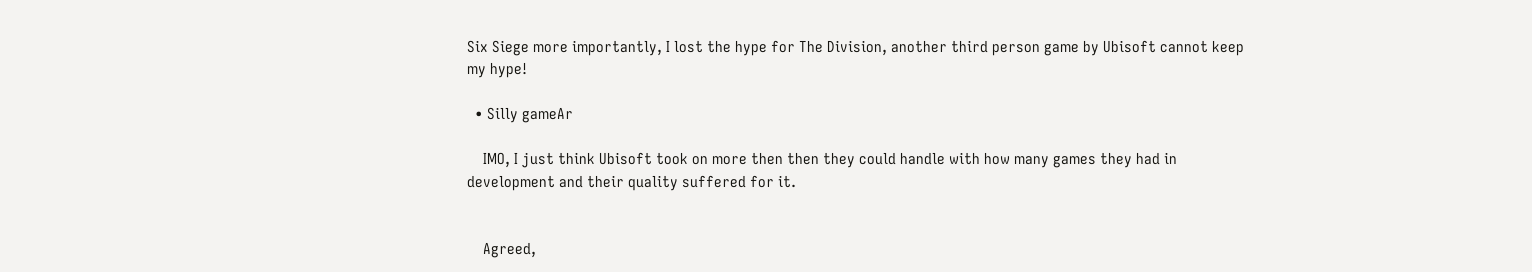Six Siege more importantly, I lost the hype for The Division, another third person game by Ubisoft cannot keep my hype!

  • Silly gameAr

    IMO, I just think Ubisoft took on more then then they could handle with how many games they had in development and their quality suffered for it.


    Agreed,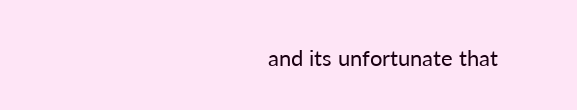and its unfortunate that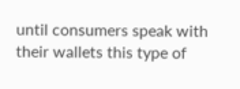until consumers speak with their wallets this type of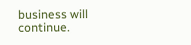business will continue.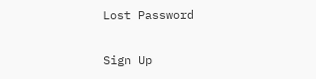Lost Password

Sign Up